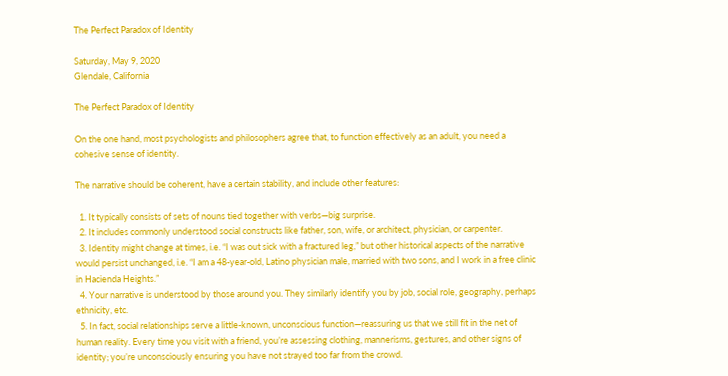The Perfect Paradox of Identity

Saturday, May 9, 2020
Glendale, California

The Perfect Paradox of Identity

On the one hand, most psychologists and philosophers agree that, to function effectively as an adult, you need a cohesive sense of identity.

The narrative should be coherent, have a certain stability, and include other features:

  1. It typically consists of sets of nouns tied together with verbs—big surprise.
  2. It includes commonly understood social constructs like father, son, wife, or architect, physician, or carpenter.
  3. Identity might change at times, i.e. “I was out sick with a fractured leg,” but other historical aspects of the narrative would persist unchanged, i.e. “I am a 48-year-old, Latino physician male, married with two sons, and I work in a free clinic in Hacienda Heights.”
  4. Your narrative is understood by those around you. They similarly identify you by job, social role, geography, perhaps ethnicity, etc.
  5. In fact, social relationships serve a little-known, unconscious function—reassuring us that we still fit in the net of human reality. Every time you visit with a friend, you’re assessing clothing, mannerisms, gestures, and other signs of identity; you’re unconsciously ensuring you have not strayed too far from the crowd.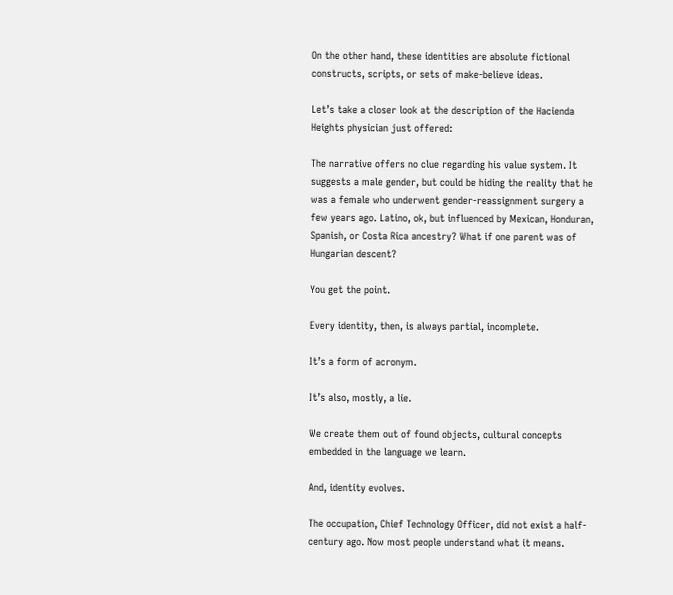On the other hand, these identities are absolute fictional constructs, scripts, or sets of make-believe ideas.

Let’s take a closer look at the description of the Hacienda Heights physician just offered:

The narrative offers no clue regarding his value system. It suggests a male gender, but could be hiding the reality that he was a female who underwent gender-reassignment surgery a few years ago. Latino, ok, but influenced by Mexican, Honduran, Spanish, or Costa Rica ancestry? What if one parent was of Hungarian descent?

You get the point.

Every identity, then, is always partial, incomplete.

It’s a form of acronym.

It’s also, mostly, a lie.

We create them out of found objects, cultural concepts embedded in the language we learn.

And, identity evolves.

The occupation, Chief Technology Officer, did not exist a half-century ago. Now most people understand what it means.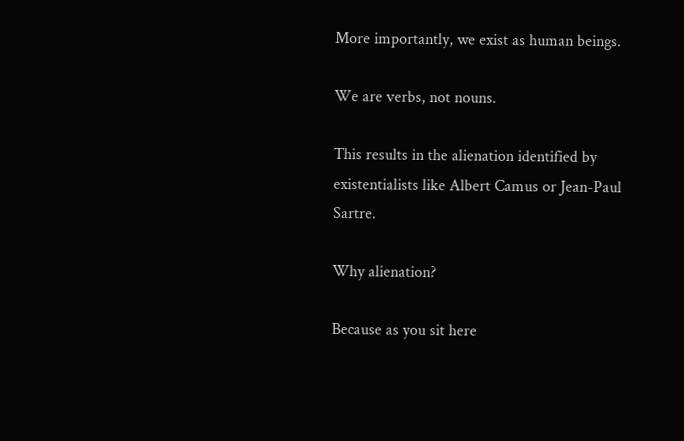More importantly, we exist as human beings.

We are verbs, not nouns.

This results in the alienation identified by existentialists like Albert Camus or Jean-Paul Sartre.

Why alienation?

Because as you sit here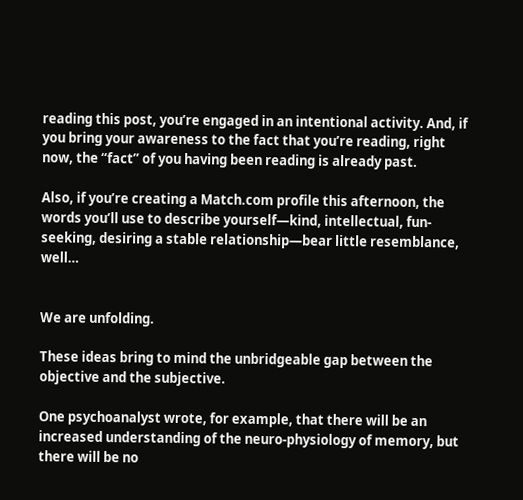reading this post, you’re engaged in an intentional activity. And, if you bring your awareness to the fact that you’re reading, right now, the “fact” of you having been reading is already past.

Also, if you’re creating a Match.com profile this afternoon, the words you’ll use to describe yourself—kind, intellectual, fun-seeking, desiring a stable relationship—bear little resemblance, well…


We are unfolding.

These ideas bring to mind the unbridgeable gap between the objective and the subjective.

One psychoanalyst wrote, for example, that there will be an increased understanding of the neuro-physiology of memory, but there will be no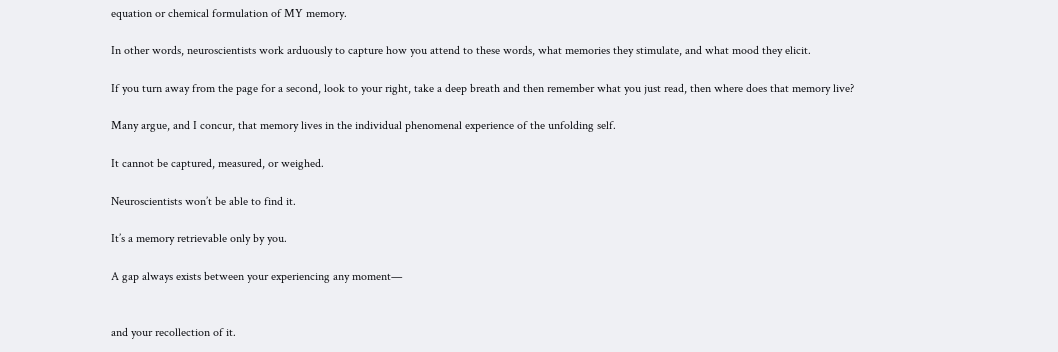equation or chemical formulation of MY memory.

In other words, neuroscientists work arduously to capture how you attend to these words, what memories they stimulate, and what mood they elicit.

If you turn away from the page for a second, look to your right, take a deep breath and then remember what you just read, then where does that memory live?

Many argue, and I concur, that memory lives in the individual phenomenal experience of the unfolding self.

It cannot be captured, measured, or weighed.

Neuroscientists won’t be able to find it.

It’s a memory retrievable only by you.

A gap always exists between your experiencing any moment—


and your recollection of it.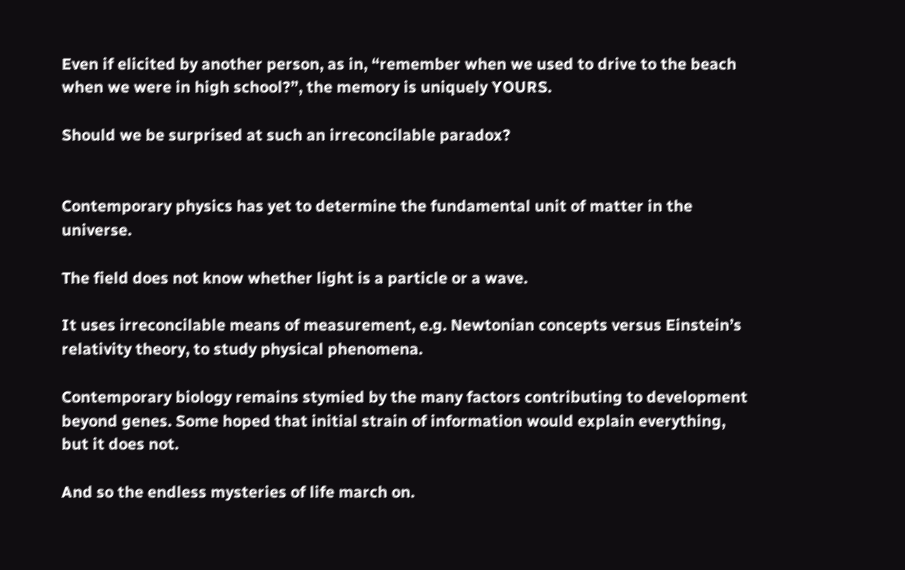Even if elicited by another person, as in, “remember when we used to drive to the beach when we were in high school?”, the memory is uniquely YOURS.

Should we be surprised at such an irreconcilable paradox?


Contemporary physics has yet to determine the fundamental unit of matter in the universe.

The field does not know whether light is a particle or a wave.

It uses irreconcilable means of measurement, e.g. Newtonian concepts versus Einstein’s relativity theory, to study physical phenomena.

Contemporary biology remains stymied by the many factors contributing to development beyond genes. Some hoped that initial strain of information would explain everything, but it does not.

And so the endless mysteries of life march on.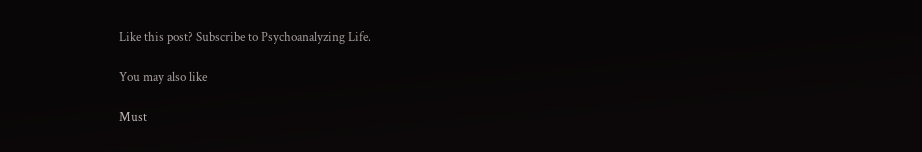Like this post? Subscribe to Psychoanalyzing Life.

You may also like

Must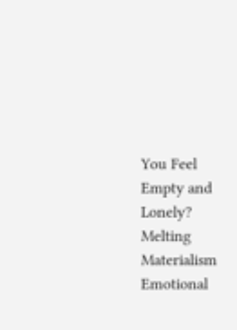You Feel Empty and Lonely?
Melting Materialism
Emotional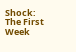Shock: The First Week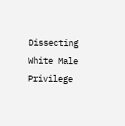Dissecting White Male Privilege